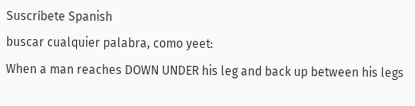Suscríbete Spanish
buscar cualquier palabra, como yeet:
When a man reaches DOWN UNDER his leg and back up between his legs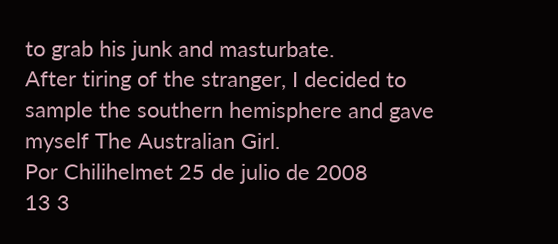to grab his junk and masturbate.
After tiring of the stranger, I decided to sample the southern hemisphere and gave myself The Australian Girl.
Por Chilihelmet 25 de julio de 2008
13 3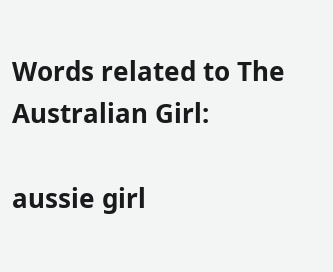Words related to The Australian Girl:

aussie girl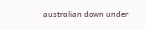australian down under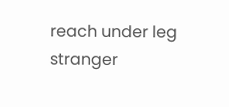reach under leg stranger